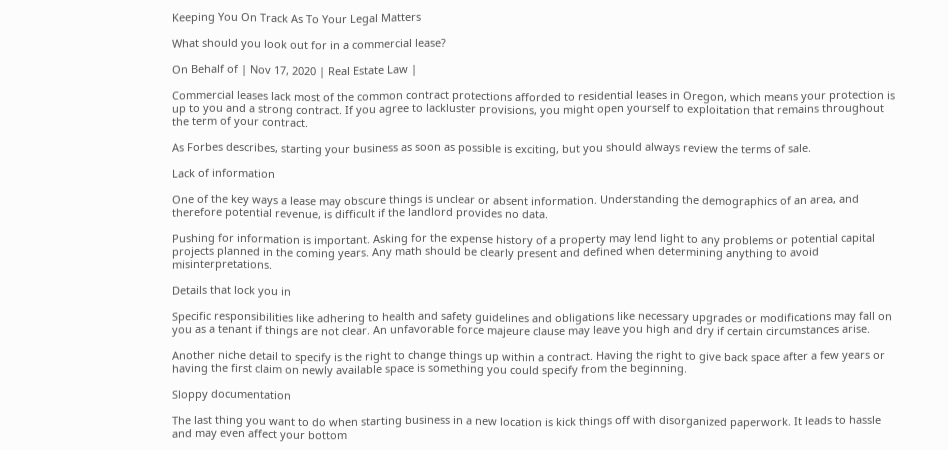Keeping You On Track As To Your Legal Matters

What should you look out for in a commercial lease?

On Behalf of | Nov 17, 2020 | Real Estate Law |

Commercial leases lack most of the common contract protections afforded to residential leases in Oregon, which means your protection is up to you and a strong contract. If you agree to lackluster provisions, you might open yourself to exploitation that remains throughout the term of your contract.

As Forbes describes, starting your business as soon as possible is exciting, but you should always review the terms of sale.

Lack of information

One of the key ways a lease may obscure things is unclear or absent information. Understanding the demographics of an area, and therefore potential revenue, is difficult if the landlord provides no data.

Pushing for information is important. Asking for the expense history of a property may lend light to any problems or potential capital projects planned in the coming years. Any math should be clearly present and defined when determining anything to avoid misinterpretations.

Details that lock you in

Specific responsibilities like adhering to health and safety guidelines and obligations like necessary upgrades or modifications may fall on you as a tenant if things are not clear. An unfavorable force majeure clause may leave you high and dry if certain circumstances arise.

Another niche detail to specify is the right to change things up within a contract. Having the right to give back space after a few years or having the first claim on newly available space is something you could specify from the beginning.

Sloppy documentation

The last thing you want to do when starting business in a new location is kick things off with disorganized paperwork. It leads to hassle and may even affect your bottom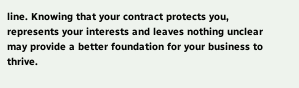line. Knowing that your contract protects you, represents your interests and leaves nothing unclear may provide a better foundation for your business to thrive.